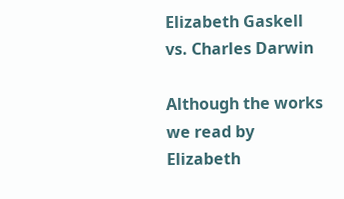Elizabeth Gaskell vs. Charles Darwin

Although the works we read by Elizabeth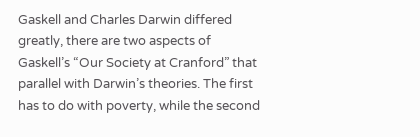Gaskell and Charles Darwin differed greatly, there are two aspects of Gaskell’s “Our Society at Cranford” that parallel with Darwin’s theories. The first has to do with poverty, while the second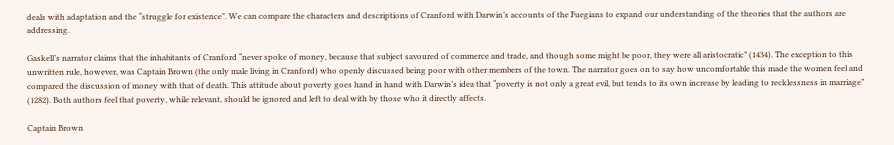deals with adaptation and the “struggle for existence”. We can compare the characters and descriptions of Cranford with Darwin’s accounts of the Fuegians to expand our understanding of the theories that the authors are addressing.

Gaskell’s narrator claims that the inhabitants of Cranford “never spoke of money, because that subject savoured of commerce and trade, and though some might be poor, they were all aristocratic” (1434). The exception to this unwritten rule, however, was Captain Brown (the only male living in Cranford) who openly discussed being poor with other members of the town. The narrator goes on to say how uncomfortable this made the women feel and compared the discussion of money with that of death. This attitude about poverty goes hand in hand with Darwin’s idea that “poverty is not only a great evil, but tends to its own increase by leading to recklessness in marriage” (1282). Both authors feel that poverty, while relevant, should be ignored and left to deal with by those who it directly affects.

Captain Brown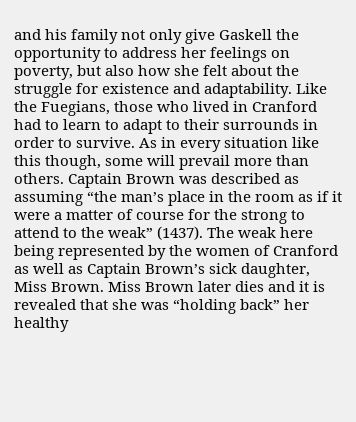and his family not only give Gaskell the opportunity to address her feelings on poverty, but also how she felt about the struggle for existence and adaptability. Like the Fuegians, those who lived in Cranford had to learn to adapt to their surrounds in order to survive. As in every situation like this though, some will prevail more than others. Captain Brown was described as assuming “the man’s place in the room as if it were a matter of course for the strong to attend to the weak” (1437). The weak here being represented by the women of Cranford as well as Captain Brown’s sick daughter, Miss Brown. Miss Brown later dies and it is revealed that she was “holding back” her healthy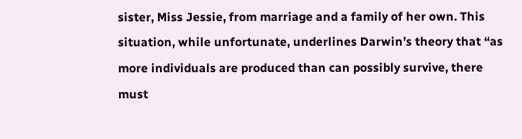sister, Miss Jessie, from marriage and a family of her own. This situation, while unfortunate, underlines Darwin’s theory that “as more individuals are produced than can possibly survive, there must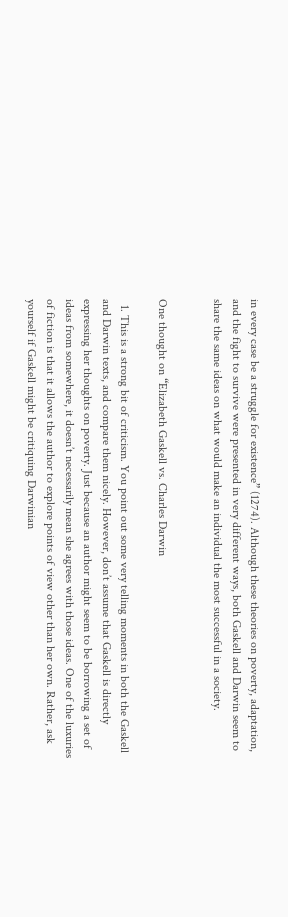in every case be a struggle for existence” (1274). Although these theories on poverty, adaptation, and the fight to survive were presented in very different ways, both Gaskell and Darwin seem to share the same ideas on what would make an individual the most successful in a society.


One thought on “Elizabeth Gaskell vs. Charles Darwin

  1. This is a strong bit of criticism. You point out some very telling moments in both the Gaskell and Darwin texts, and compare them nicely. However, don’t assume that Gaskell is directly expressing her thoughts on poverty. Just because an author might seem to be borrowing a set of ideas from somewhere, it doesn’t necessarily mean she agrees with those ideas. One of the luxuries of fiction is that it allows the author to explore points of view other than her own. Rather, ask yourself if Gaskell might be critiquing Darwinian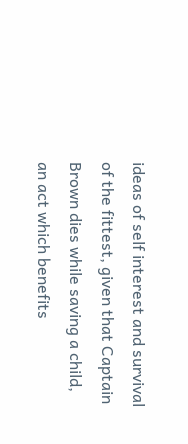ideas of self interest and survival of the fittest, given that Captain Brown dies while saving a child, an act which benefits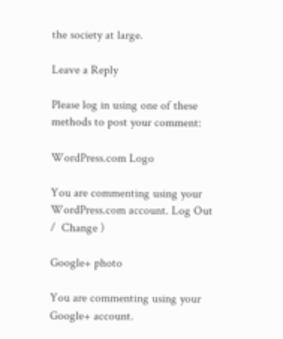the society at large.

Leave a Reply

Please log in using one of these methods to post your comment:

WordPress.com Logo

You are commenting using your WordPress.com account. Log Out /  Change )

Google+ photo

You are commenting using your Google+ account.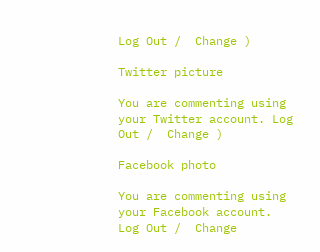Log Out /  Change )

Twitter picture

You are commenting using your Twitter account. Log Out /  Change )

Facebook photo

You are commenting using your Facebook account. Log Out /  Change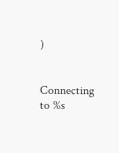)


Connecting to %s